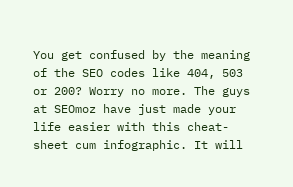You get confused by the meaning of the SEO codes like 404, 503 or 200? Worry no more. The guys at SEOmoz have just made your life easier with this cheat-sheet cum infographic. It will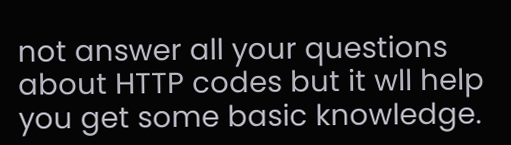not answer all your questions about HTTP codes but it wll help you get some basic knowledge.